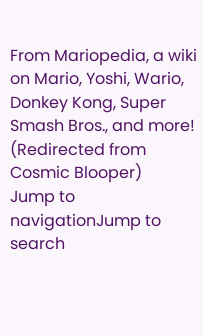From Mariopedia, a wiki on Mario, Yoshi, Wario, Donkey Kong, Super Smash Bros., and more!
(Redirected from Cosmic Blooper)
Jump to navigationJump to search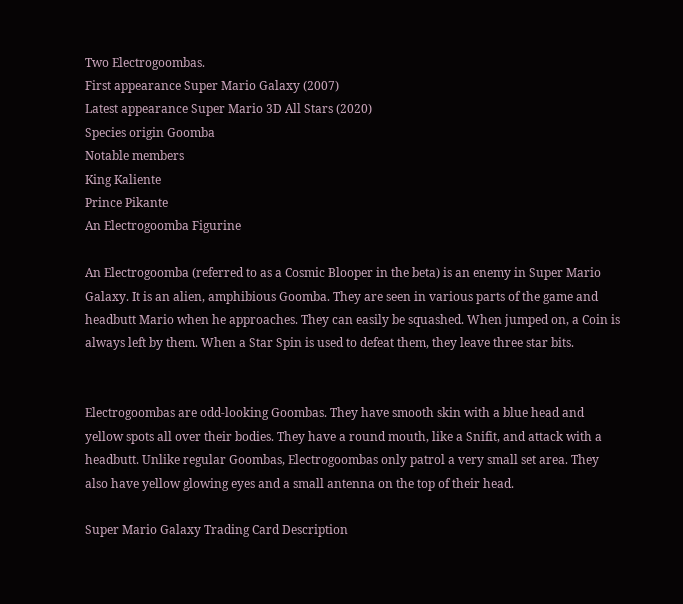Two Electrogoombas.
First appearance Super Mario Galaxy (2007)
Latest appearance Super Mario 3D All Stars (2020)
Species origin Goomba
Notable members
King Kaliente
Prince Pikante
An Electrogoomba Figurine

An Electrogoomba (referred to as a Cosmic Blooper in the beta) is an enemy in Super Mario Galaxy. It is an alien, amphibious Goomba. They are seen in various parts of the game and headbutt Mario when he approaches. They can easily be squashed. When jumped on, a Coin is always left by them. When a Star Spin is used to defeat them, they leave three star bits.


Electrogoombas are odd-looking Goombas. They have smooth skin with a blue head and yellow spots all over their bodies. They have a round mouth, like a Snifit, and attack with a headbutt. Unlike regular Goombas, Electrogoombas only patrol a very small set area. They also have yellow glowing eyes and a small antenna on the top of their head.

Super Mario Galaxy Trading Card Description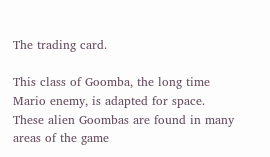The trading card.

This class of Goomba, the long time Mario enemy, is adapted for space. These alien Goombas are found in many areas of the game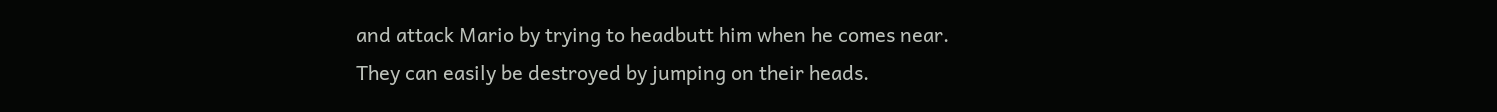and attack Mario by trying to headbutt him when he comes near. They can easily be destroyed by jumping on their heads.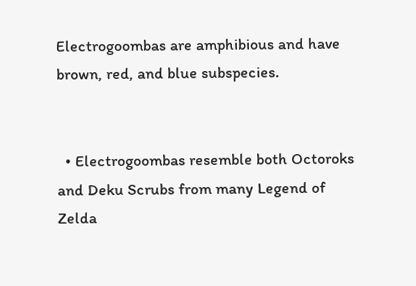Electrogoombas are amphibious and have brown, red, and blue subspecies.


  • Electrogoombas resemble both Octoroks and Deku Scrubs from many Legend of Zelda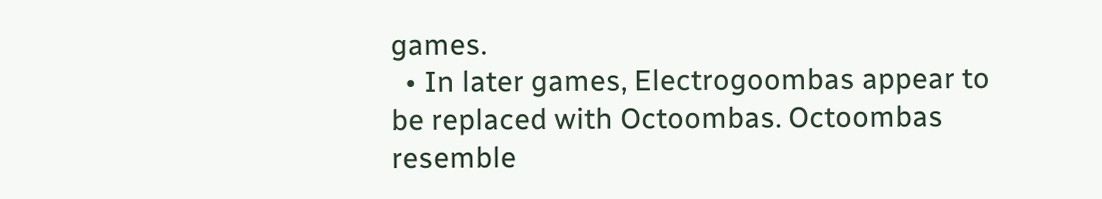games.
  • In later games, Electrogoombas appear to be replaced with Octoombas. Octoombas resemble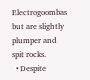Electrogoombas but are slightly plumper and spit rocks.
  • Despite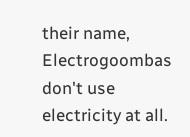their name, Electrogoombas don't use electricity at all.